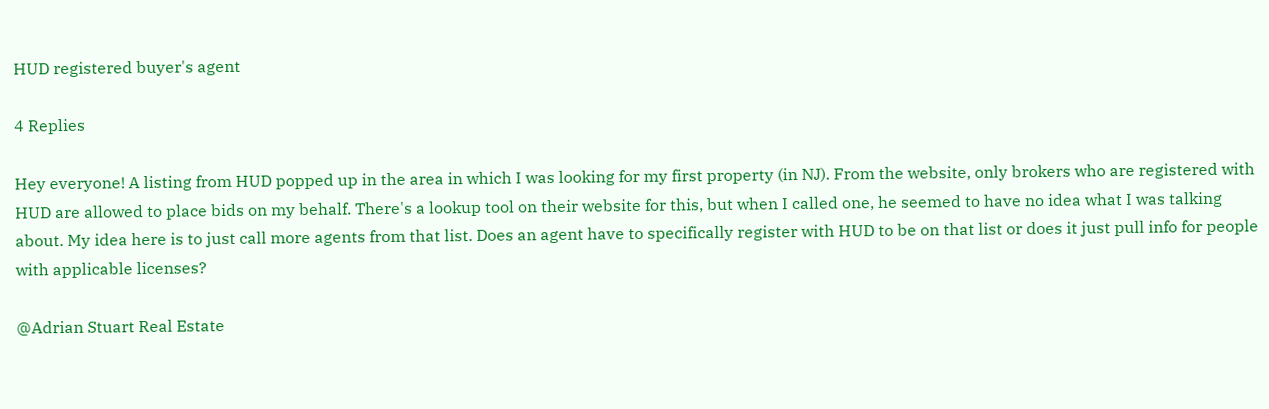HUD registered buyer's agent

4 Replies

Hey everyone! A listing from HUD popped up in the area in which I was looking for my first property (in NJ). From the website, only brokers who are registered with HUD are allowed to place bids on my behalf. There's a lookup tool on their website for this, but when I called one, he seemed to have no idea what I was talking about. My idea here is to just call more agents from that list. Does an agent have to specifically register with HUD to be on that list or does it just pull info for people with applicable licenses?

@Adrian Stuart Real Estate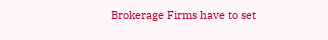Brokerage Firms have to set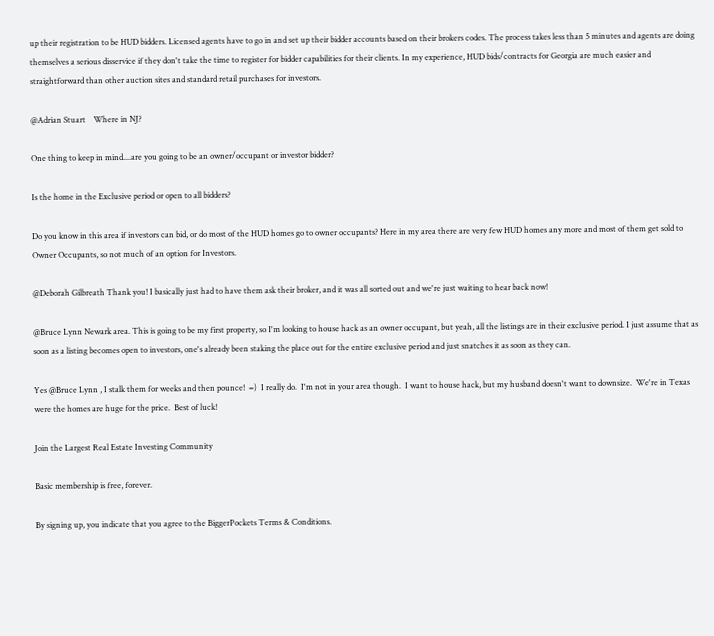up their registration to be HUD bidders. Licensed agents have to go in and set up their bidder accounts based on their brokers codes. The process takes less than 5 minutes and agents are doing themselves a serious disservice if they don't take the time to register for bidder capabilities for their clients. In my experience, HUD bids/contracts for Georgia are much easier and straightforward than other auction sites and standard retail purchases for investors.

@Adrian Stuart    Where in NJ?

One thing to keep in mind....are you going to be an owner/occupant or investor bidder?

Is the home in the Exclusive period or open to all bidders?

Do you know in this area if investors can bid, or do most of the HUD homes go to owner occupants? Here in my area there are very few HUD homes any more and most of them get sold to Owner Occupants, so not much of an option for Investors.

@Deborah Gilbreath Thank you! I basically just had to have them ask their broker, and it was all sorted out and we're just waiting to hear back now!

@Bruce Lynn Newark area. This is going to be my first property, so I'm looking to house hack as an owner occupant, but yeah, all the listings are in their exclusive period. I just assume that as soon as a listing becomes open to investors, one's already been staking the place out for the entire exclusive period and just snatches it as soon as they can.

Yes @Bruce Lynn , I stalk them for weeks and then pounce!  =)  I really do.  I'm not in your area though.  I want to house hack, but my husband doesn't want to downsize.  We're in Texas were the homes are huge for the price.  Best of luck!

Join the Largest Real Estate Investing Community

Basic membership is free, forever.

By signing up, you indicate that you agree to the BiggerPockets Terms & Conditions.